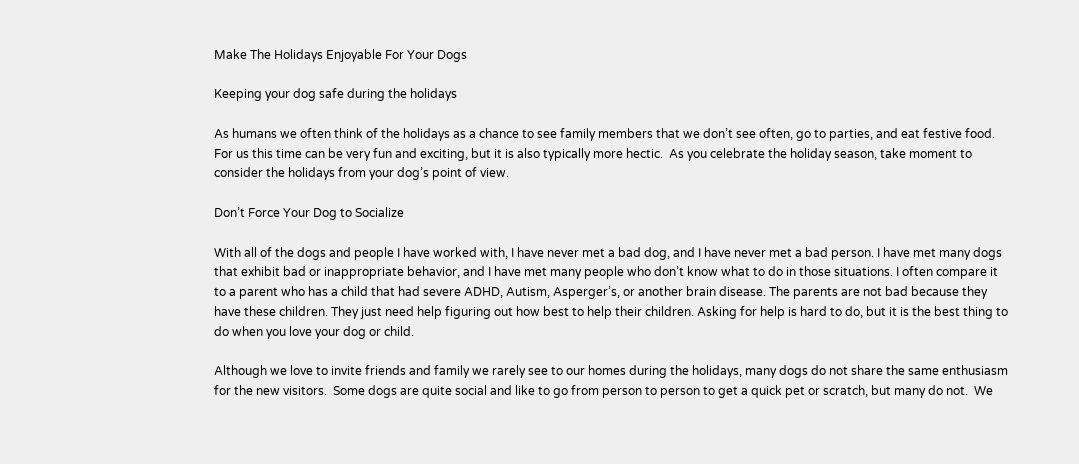Make The Holidays Enjoyable For Your Dogs

Keeping your dog safe during the holidays

As humans we often think of the holidays as a chance to see family members that we don’t see often, go to parties, and eat festive food.  For us this time can be very fun and exciting, but it is also typically more hectic.  As you celebrate the holiday season, take moment to consider the holidays from your dog’s point of view.

Don’t Force Your Dog to Socialize

With all of the dogs and people I have worked with, I have never met a bad dog, and I have never met a bad person. I have met many dogs that exhibit bad or inappropriate behavior, and I have met many people who don’t know what to do in those situations. I often compare it to a parent who has a child that had severe ADHD, Autism, Asperger’s, or another brain disease. The parents are not bad because they have these children. They just need help figuring out how best to help their children. Asking for help is hard to do, but it is the best thing to do when you love your dog or child.

Although we love to invite friends and family we rarely see to our homes during the holidays, many dogs do not share the same enthusiasm for the new visitors.  Some dogs are quite social and like to go from person to person to get a quick pet or scratch, but many do not.  We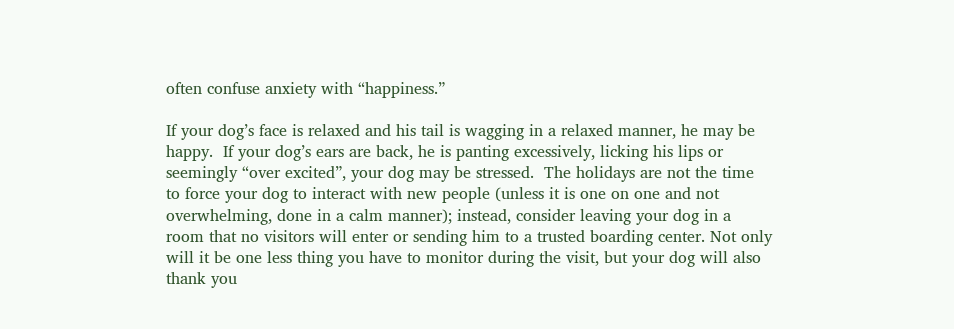often confuse anxiety with “happiness.”

If your dog’s face is relaxed and his tail is wagging in a relaxed manner, he may be happy.  If your dog’s ears are back, he is panting excessively, licking his lips or seemingly “over excited”, your dog may be stressed.  The holidays are not the time to force your dog to interact with new people (unless it is one on one and not overwhelming, done in a calm manner); instead, consider leaving your dog in a room that no visitors will enter or sending him to a trusted boarding center. Not only will it be one less thing you have to monitor during the visit, but your dog will also thank you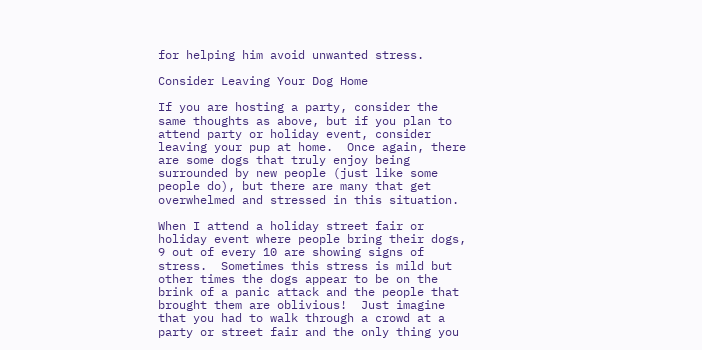for helping him avoid unwanted stress.

Consider Leaving Your Dog Home

If you are hosting a party, consider the same thoughts as above, but if you plan to attend party or holiday event, consider leaving your pup at home.  Once again, there are some dogs that truly enjoy being surrounded by new people (just like some people do), but there are many that get overwhelmed and stressed in this situation.

When I attend a holiday street fair or holiday event where people bring their dogs, 9 out of every 10 are showing signs of stress.  Sometimes this stress is mild but other times the dogs appear to be on the brink of a panic attack and the people that brought them are oblivious!  Just imagine that you had to walk through a crowd at a party or street fair and the only thing you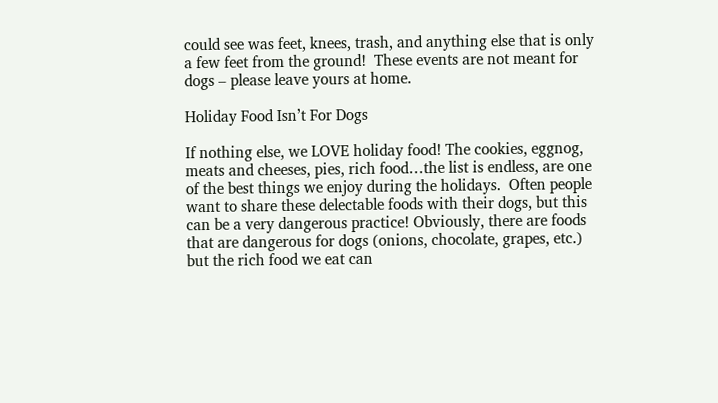could see was feet, knees, trash, and anything else that is only a few feet from the ground!  These events are not meant for dogs – please leave yours at home.

Holiday Food Isn’t For Dogs

If nothing else, we LOVE holiday food! The cookies, eggnog, meats and cheeses, pies, rich food…the list is endless, are one of the best things we enjoy during the holidays.  Often people want to share these delectable foods with their dogs, but this can be a very dangerous practice! Obviously, there are foods that are dangerous for dogs (onions, chocolate, grapes, etc.) but the rich food we eat can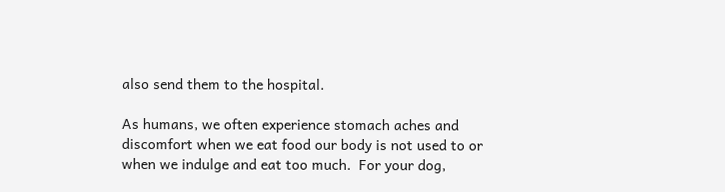also send them to the hospital.

As humans, we often experience stomach aches and discomfort when we eat food our body is not used to or when we indulge and eat too much.  For your dog,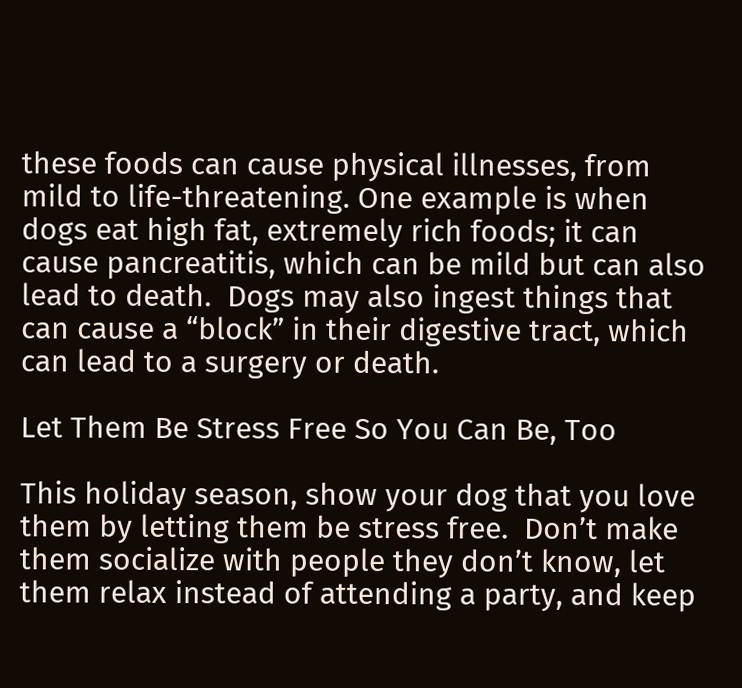these foods can cause physical illnesses, from mild to life-threatening. One example is when dogs eat high fat, extremely rich foods; it can cause pancreatitis, which can be mild but can also lead to death.  Dogs may also ingest things that can cause a “block” in their digestive tract, which can lead to a surgery or death.

Let Them Be Stress Free So You Can Be, Too

This holiday season, show your dog that you love them by letting them be stress free.  Don’t make them socialize with people they don’t know, let them relax instead of attending a party, and keep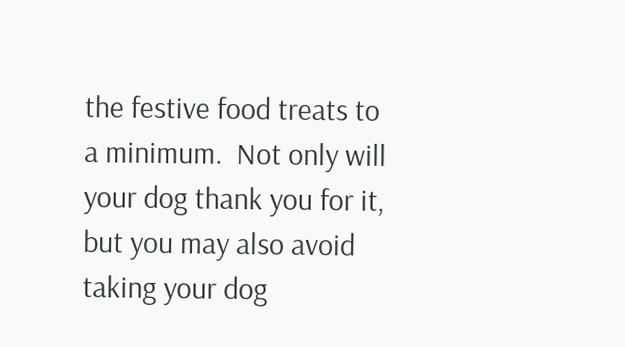the festive food treats to a minimum.  Not only will your dog thank you for it, but you may also avoid taking your dog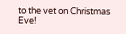to the vet on Christmas Eve!